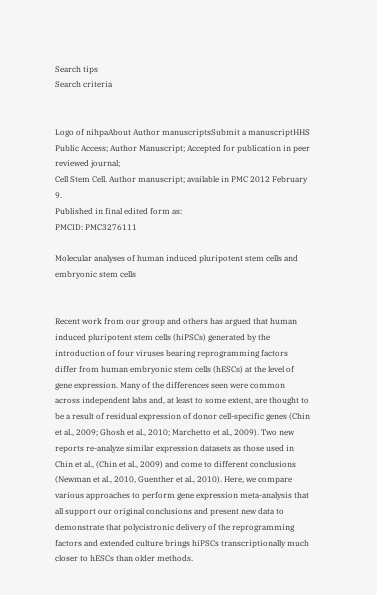Search tips
Search criteria


Logo of nihpaAbout Author manuscriptsSubmit a manuscriptHHS Public Access; Author Manuscript; Accepted for publication in peer reviewed journal;
Cell Stem Cell. Author manuscript; available in PMC 2012 February 9.
Published in final edited form as:
PMCID: PMC3276111

Molecular analyses of human induced pluripotent stem cells and embryonic stem cells


Recent work from our group and others has argued that human induced pluripotent stem cells (hiPSCs) generated by the introduction of four viruses bearing reprogramming factors differ from human embryonic stem cells (hESCs) at the level of gene expression. Many of the differences seen were common across independent labs and, at least to some extent, are thought to be a result of residual expression of donor cell-specific genes (Chin et al., 2009; Ghosh et al., 2010; Marchetto et al., 2009). Two new reports re-analyze similar expression datasets as those used in Chin et al., (Chin et al., 2009) and come to different conclusions (Newman et al., 2010, Guenther et al., 2010). Here, we compare various approaches to perform gene expression meta-analysis that all support our original conclusions and present new data to demonstrate that polycistronic delivery of the reprogramming factors and extended culture brings hiPSCs transcriptionally much closer to hESCs than older methods.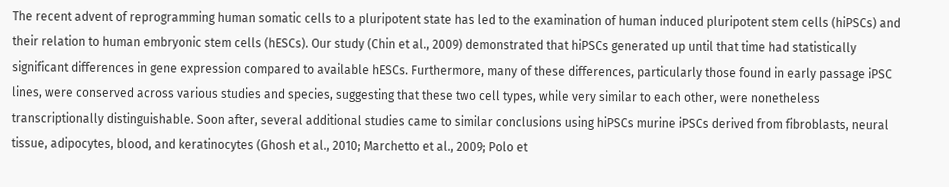The recent advent of reprogramming human somatic cells to a pluripotent state has led to the examination of human induced pluripotent stem cells (hiPSCs) and their relation to human embryonic stem cells (hESCs). Our study (Chin et al., 2009) demonstrated that hiPSCs generated up until that time had statistically significant differences in gene expression compared to available hESCs. Furthermore, many of these differences, particularly those found in early passage iPSC lines, were conserved across various studies and species, suggesting that these two cell types, while very similar to each other, were nonetheless transcriptionally distinguishable. Soon after, several additional studies came to similar conclusions using hiPSCs murine iPSCs derived from fibroblasts, neural tissue, adipocytes, blood, and keratinocytes (Ghosh et al., 2010; Marchetto et al., 2009; Polo et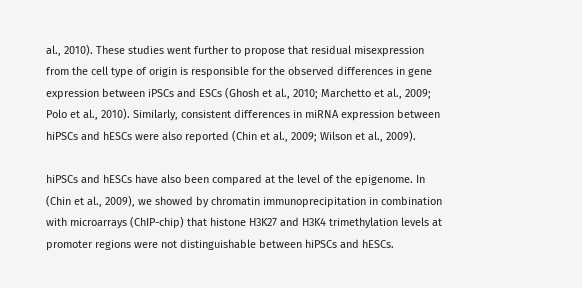al., 2010). These studies went further to propose that residual misexpression from the cell type of origin is responsible for the observed differences in gene expression between iPSCs and ESCs (Ghosh et al., 2010; Marchetto et al., 2009; Polo et al., 2010). Similarly, consistent differences in miRNA expression between hiPSCs and hESCs were also reported (Chin et al., 2009; Wilson et al., 2009).

hiPSCs and hESCs have also been compared at the level of the epigenome. In (Chin et al., 2009), we showed by chromatin immunoprecipitation in combination with microarrays (ChIP-chip) that histone H3K27 and H3K4 trimethylation levels at promoter regions were not distinguishable between hiPSCs and hESCs.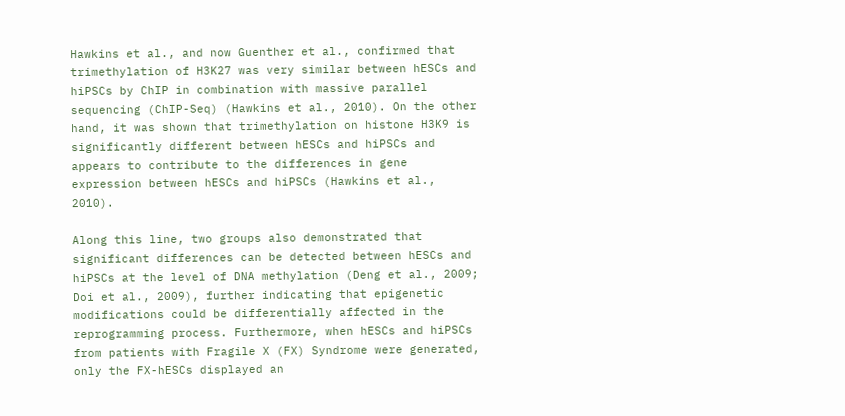Hawkins et al., and now Guenther et al., confirmed that trimethylation of H3K27 was very similar between hESCs and hiPSCs by ChIP in combination with massive parallel sequencing (ChIP-Seq) (Hawkins et al., 2010). On the other hand, it was shown that trimethylation on histone H3K9 is significantly different between hESCs and hiPSCs and appears to contribute to the differences in gene expression between hESCs and hiPSCs (Hawkins et al., 2010).

Along this line, two groups also demonstrated that significant differences can be detected between hESCs and hiPSCs at the level of DNA methylation (Deng et al., 2009; Doi et al., 2009), further indicating that epigenetic modifications could be differentially affected in the reprogramming process. Furthermore, when hESCs and hiPSCs from patients with Fragile X (FX) Syndrome were generated, only the FX-hESCs displayed an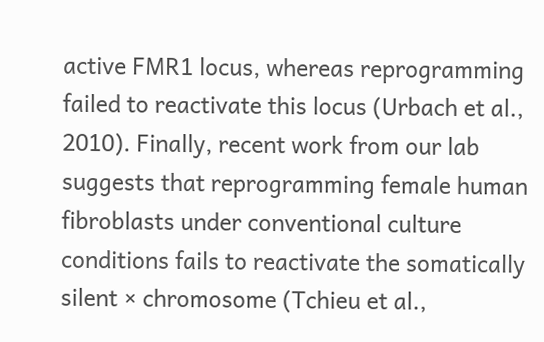active FMR1 locus, whereas reprogramming failed to reactivate this locus (Urbach et al., 2010). Finally, recent work from our lab suggests that reprogramming female human fibroblasts under conventional culture conditions fails to reactivate the somatically silent × chromosome (Tchieu et al.,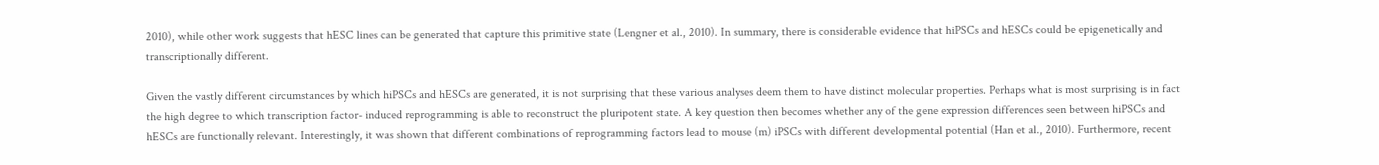2010), while other work suggests that hESC lines can be generated that capture this primitive state (Lengner et al., 2010). In summary, there is considerable evidence that hiPSCs and hESCs could be epigenetically and transcriptionally different.

Given the vastly different circumstances by which hiPSCs and hESCs are generated, it is not surprising that these various analyses deem them to have distinct molecular properties. Perhaps what is most surprising is in fact the high degree to which transcription factor- induced reprogramming is able to reconstruct the pluripotent state. A key question then becomes whether any of the gene expression differences seen between hiPSCs and hESCs are functionally relevant. Interestingly, it was shown that different combinations of reprogramming factors lead to mouse (m) iPSCs with different developmental potential (Han et al., 2010). Furthermore, recent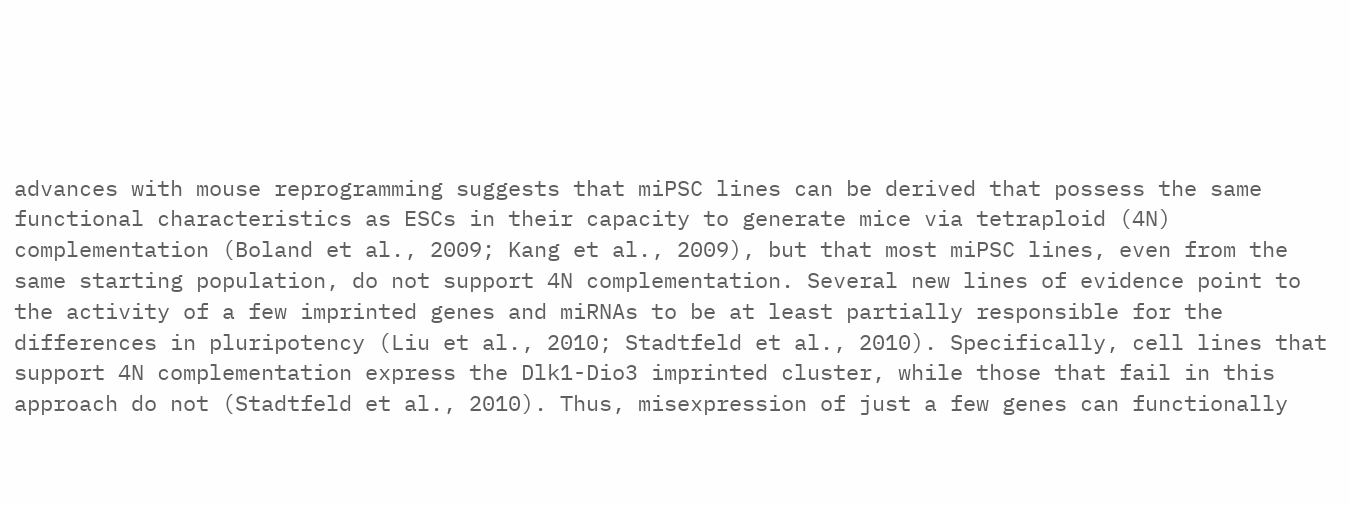advances with mouse reprogramming suggests that miPSC lines can be derived that possess the same functional characteristics as ESCs in their capacity to generate mice via tetraploid (4N) complementation (Boland et al., 2009; Kang et al., 2009), but that most miPSC lines, even from the same starting population, do not support 4N complementation. Several new lines of evidence point to the activity of a few imprinted genes and miRNAs to be at least partially responsible for the differences in pluripotency (Liu et al., 2010; Stadtfeld et al., 2010). Specifically, cell lines that support 4N complementation express the Dlk1-Dio3 imprinted cluster, while those that fail in this approach do not (Stadtfeld et al., 2010). Thus, misexpression of just a few genes can functionally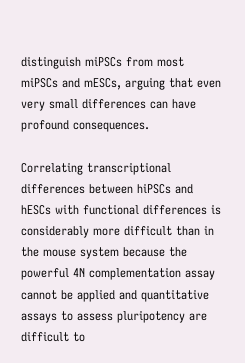distinguish miPSCs from most miPSCs and mESCs, arguing that even very small differences can have profound consequences.

Correlating transcriptional differences between hiPSCs and hESCs with functional differences is considerably more difficult than in the mouse system because the powerful 4N complementation assay cannot be applied and quantitative assays to assess pluripotency are difficult to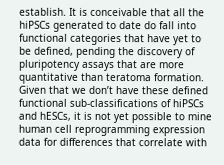establish. It is conceivable that all the hiPSCs generated to date do fall into functional categories that have yet to be defined, pending the discovery of pluripotency assays that are more quantitative than teratoma formation. Given that we don’t have these defined functional sub-classifications of hiPSCs and hESCs, it is not yet possible to mine human cell reprogramming expression data for differences that correlate with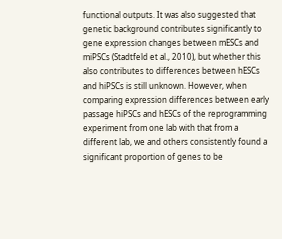functional outputs. It was also suggested that genetic background contributes significantly to gene expression changes between mESCs and miPSCs (Stadtfeld et al., 2010), but whether this also contributes to differences between hESCs and hiPSCs is still unknown. However, when comparing expression differences between early passage hiPSCs and hESCs of the reprogramming experiment from one lab with that from a different lab, we and others consistently found a significant proportion of genes to be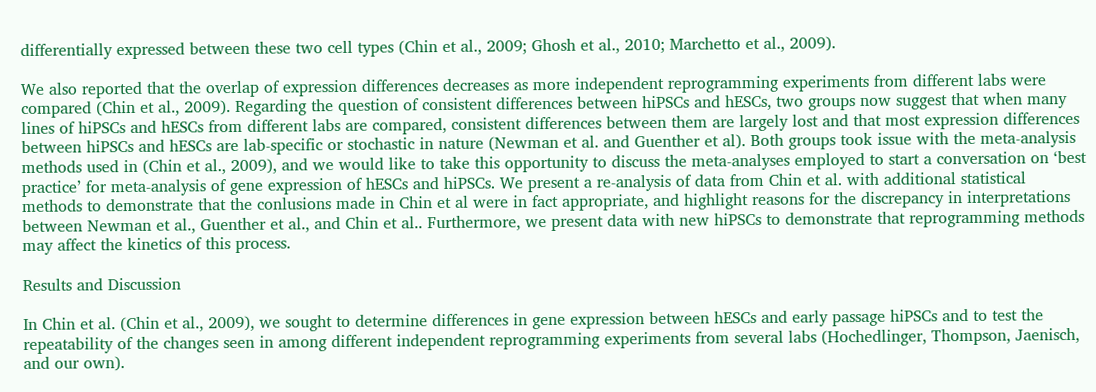differentially expressed between these two cell types (Chin et al., 2009; Ghosh et al., 2010; Marchetto et al., 2009).

We also reported that the overlap of expression differences decreases as more independent reprogramming experiments from different labs were compared (Chin et al., 2009). Regarding the question of consistent differences between hiPSCs and hESCs, two groups now suggest that when many lines of hiPSCs and hESCs from different labs are compared, consistent differences between them are largely lost and that most expression differences between hiPSCs and hESCs are lab-specific or stochastic in nature (Newman et al. and Guenther et al). Both groups took issue with the meta-analysis methods used in (Chin et al., 2009), and we would like to take this opportunity to discuss the meta-analyses employed to start a conversation on ‘best practice’ for meta-analysis of gene expression of hESCs and hiPSCs. We present a re-analysis of data from Chin et al. with additional statistical methods to demonstrate that the conlusions made in Chin et al were in fact appropriate, and highlight reasons for the discrepancy in interpretations between Newman et al., Guenther et al., and Chin et al.. Furthermore, we present data with new hiPSCs to demonstrate that reprogramming methods may affect the kinetics of this process.

Results and Discussion

In Chin et al. (Chin et al., 2009), we sought to determine differences in gene expression between hESCs and early passage hiPSCs and to test the repeatability of the changes seen in among different independent reprogramming experiments from several labs (Hochedlinger, Thompson, Jaenisch, and our own).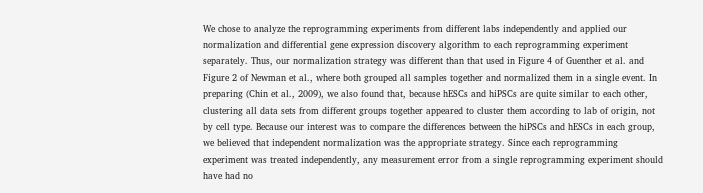We chose to analyze the reprogramming experiments from different labs independently and applied our normalization and differential gene expression discovery algorithm to each reprogramming experiment separately. Thus, our normalization strategy was different than that used in Figure 4 of Guenther et al. and Figure 2 of Newman et al., where both grouped all samples together and normalized them in a single event. In preparing (Chin et al., 2009), we also found that, because hESCs and hiPSCs are quite similar to each other, clustering all data sets from different groups together appeared to cluster them according to lab of origin, not by cell type. Because our interest was to compare the differences between the hiPSCs and hESCs in each group, we believed that independent normalization was the appropriate strategy. Since each reprogramming experiment was treated independently, any measurement error from a single reprogramming experiment should have had no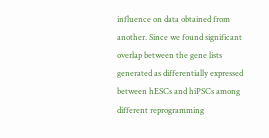influence on data obtained from another. Since we found significant overlap between the gene lists generated as differentially expressed between hESCs and hiPSCs among different reprogramming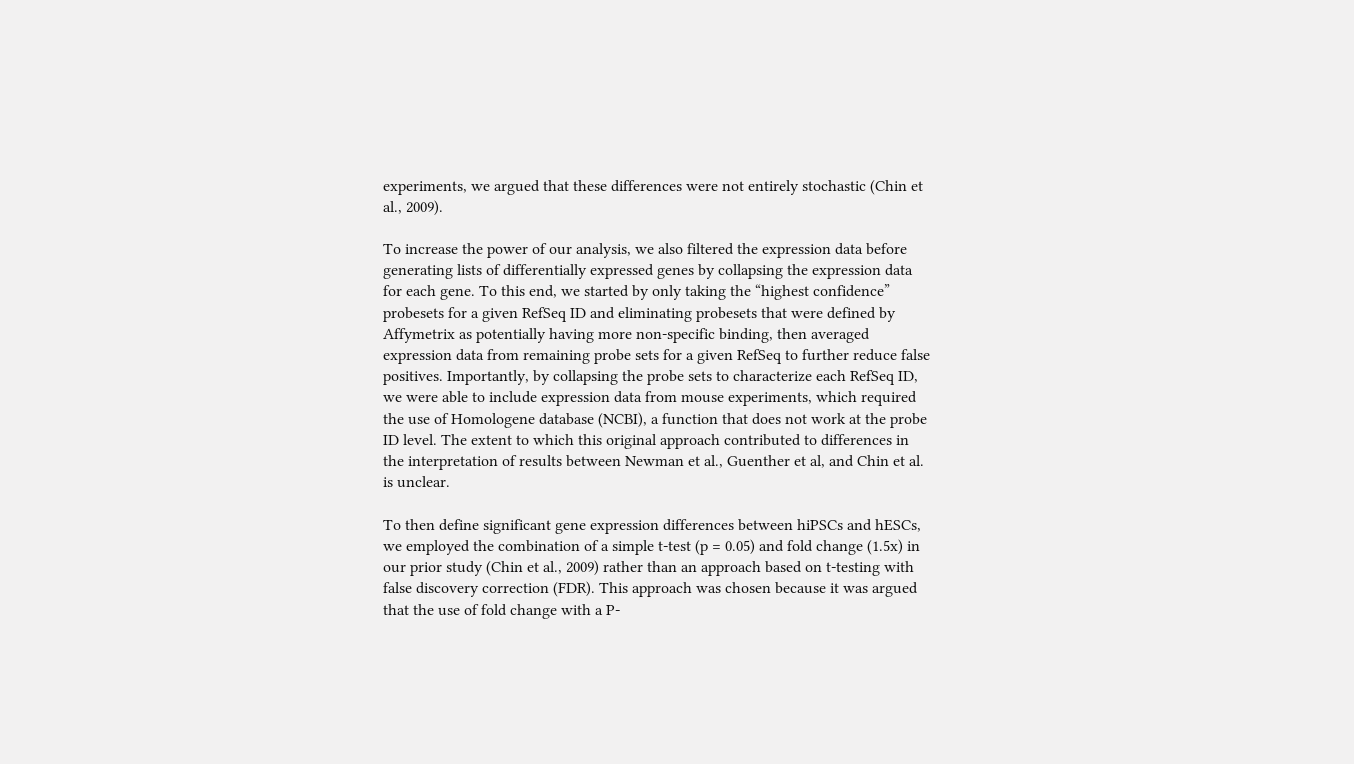experiments, we argued that these differences were not entirely stochastic (Chin et al., 2009).

To increase the power of our analysis, we also filtered the expression data before generating lists of differentially expressed genes by collapsing the expression data for each gene. To this end, we started by only taking the “highest confidence” probesets for a given RefSeq ID and eliminating probesets that were defined by Affymetrix as potentially having more non-specific binding, then averaged expression data from remaining probe sets for a given RefSeq to further reduce false positives. Importantly, by collapsing the probe sets to characterize each RefSeq ID, we were able to include expression data from mouse experiments, which required the use of Homologene database (NCBI), a function that does not work at the probe ID level. The extent to which this original approach contributed to differences in the interpretation of results between Newman et al., Guenther et al, and Chin et al. is unclear.

To then define significant gene expression differences between hiPSCs and hESCs, we employed the combination of a simple t-test (p = 0.05) and fold change (1.5x) in our prior study (Chin et al., 2009) rather than an approach based on t-testing with false discovery correction (FDR). This approach was chosen because it was argued that the use of fold change with a P-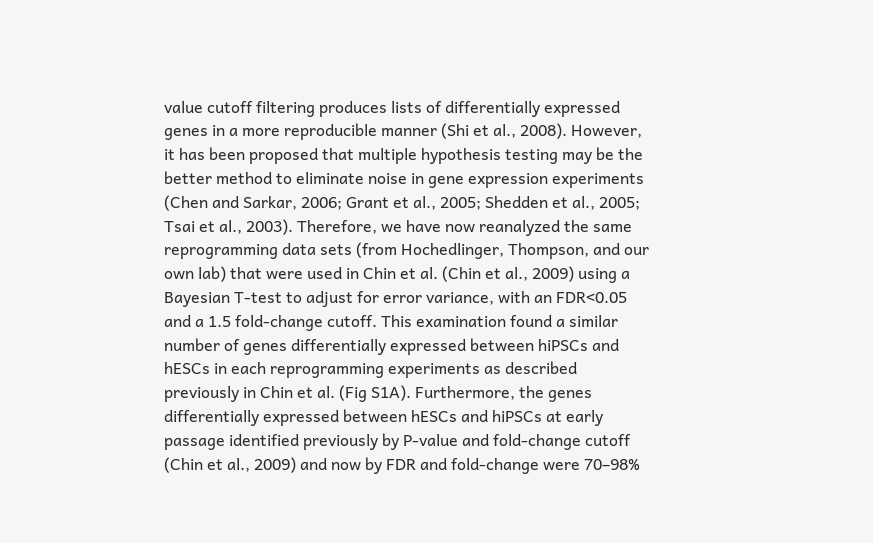value cutoff filtering produces lists of differentially expressed genes in a more reproducible manner (Shi et al., 2008). However, it has been proposed that multiple hypothesis testing may be the better method to eliminate noise in gene expression experiments (Chen and Sarkar, 2006; Grant et al., 2005; Shedden et al., 2005; Tsai et al., 2003). Therefore, we have now reanalyzed the same reprogramming data sets (from Hochedlinger, Thompson, and our own lab) that were used in Chin et al. (Chin et al., 2009) using a Bayesian T-test to adjust for error variance, with an FDR<0.05 and a 1.5 fold-change cutoff. This examination found a similar number of genes differentially expressed between hiPSCs and hESCs in each reprogramming experiments as described previously in Chin et al. (Fig S1A). Furthermore, the genes differentially expressed between hESCs and hiPSCs at early passage identified previously by P-value and fold-change cutoff (Chin et al., 2009) and now by FDR and fold-change were 70–98%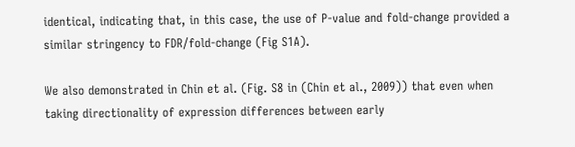identical, indicating that, in this case, the use of P-value and fold-change provided a similar stringency to FDR/fold-change (Fig S1A).

We also demonstrated in Chin et al. (Fig. S8 in (Chin et al., 2009)) that even when taking directionality of expression differences between early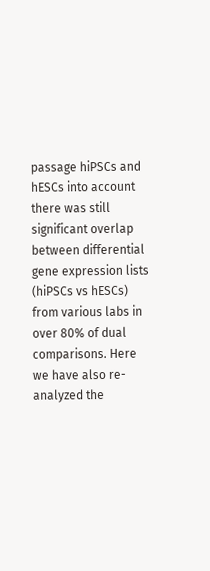passage hiPSCs and hESCs into account there was still significant overlap between differential gene expression lists (hiPSCs vs hESCs) from various labs in over 80% of dual comparisons. Here we have also re-analyzed the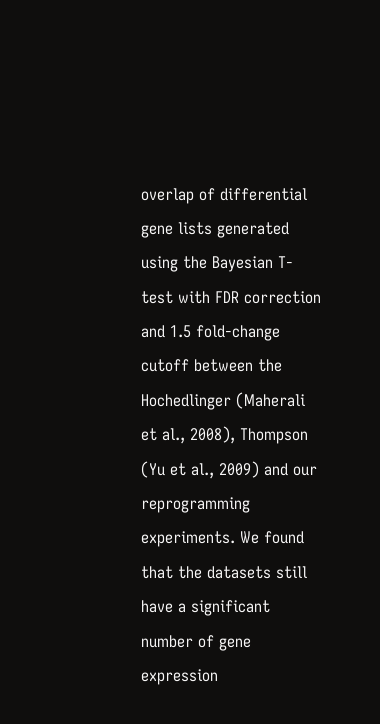overlap of differential gene lists generated using the Bayesian T-test with FDR correction and 1.5 fold-change cutoff between the Hochedlinger (Maherali et al., 2008), Thompson (Yu et al., 2009) and our reprogramming experiments. We found that the datasets still have a significant number of gene expression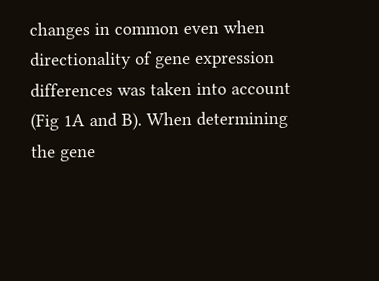changes in common even when directionality of gene expression differences was taken into account (Fig 1A and B). When determining the gene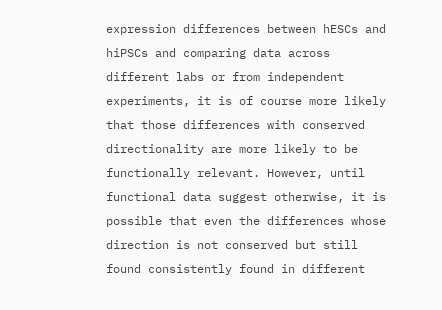expression differences between hESCs and hiPSCs and comparing data across different labs or from independent experiments, it is of course more likely that those differences with conserved directionality are more likely to be functionally relevant. However, until functional data suggest otherwise, it is possible that even the differences whose direction is not conserved but still found consistently found in different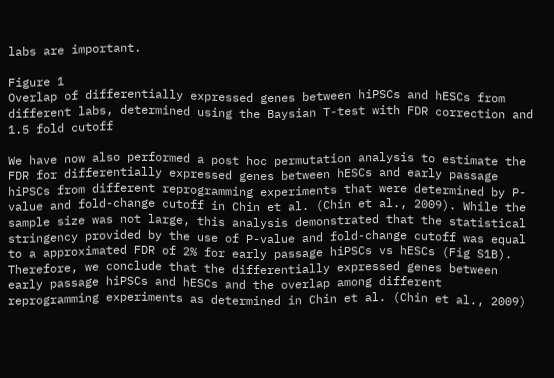labs are important.

Figure 1
Overlap of differentially expressed genes between hiPSCs and hESCs from different labs, determined using the Baysian T-test with FDR correction and 1.5 fold cutoff

We have now also performed a post hoc permutation analysis to estimate the FDR for differentially expressed genes between hESCs and early passage hiPSCs from different reprogramming experiments that were determined by P-value and fold-change cutoff in Chin et al. (Chin et al., 2009). While the sample size was not large, this analysis demonstrated that the statistical stringency provided by the use of P-value and fold-change cutoff was equal to a approximated FDR of 2% for early passage hiPSCs vs hESCs (Fig S1B). Therefore, we conclude that the differentially expressed genes between early passage hiPSCs and hESCs and the overlap among different reprogramming experiments as determined in Chin et al. (Chin et al., 2009)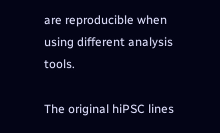are reproducible when using different analysis tools.

The original hiPSC lines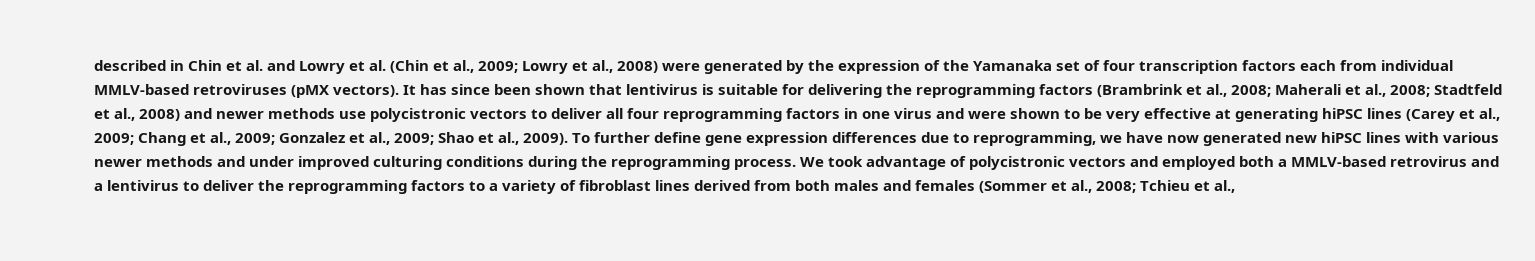described in Chin et al. and Lowry et al. (Chin et al., 2009; Lowry et al., 2008) were generated by the expression of the Yamanaka set of four transcription factors each from individual MMLV-based retroviruses (pMX vectors). It has since been shown that lentivirus is suitable for delivering the reprogramming factors (Brambrink et al., 2008; Maherali et al., 2008; Stadtfeld et al., 2008) and newer methods use polycistronic vectors to deliver all four reprogramming factors in one virus and were shown to be very effective at generating hiPSC lines (Carey et al., 2009; Chang et al., 2009; Gonzalez et al., 2009; Shao et al., 2009). To further define gene expression differences due to reprogramming, we have now generated new hiPSC lines with various newer methods and under improved culturing conditions during the reprogramming process. We took advantage of polycistronic vectors and employed both a MMLV-based retrovirus and a lentivirus to deliver the reprogramming factors to a variety of fibroblast lines derived from both males and females (Sommer et al., 2008; Tchieu et al.,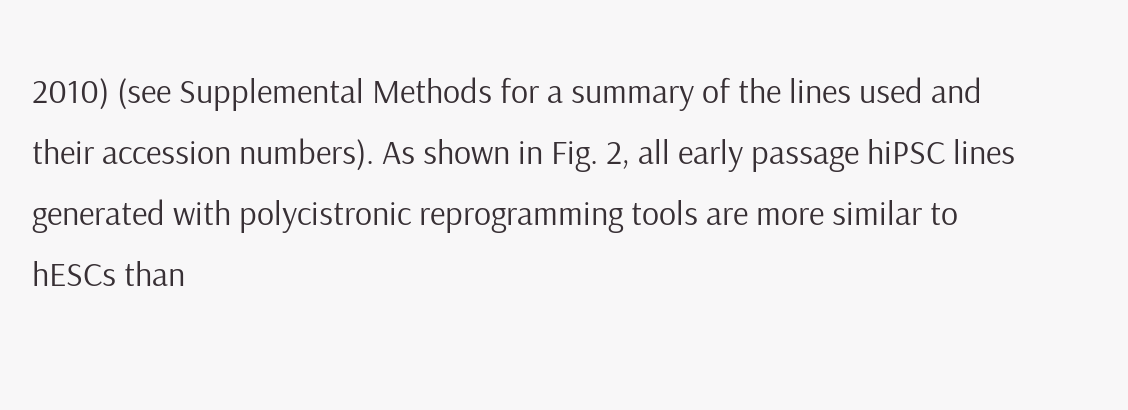2010) (see Supplemental Methods for a summary of the lines used and their accession numbers). As shown in Fig. 2, all early passage hiPSC lines generated with polycistronic reprogramming tools are more similar to hESCs than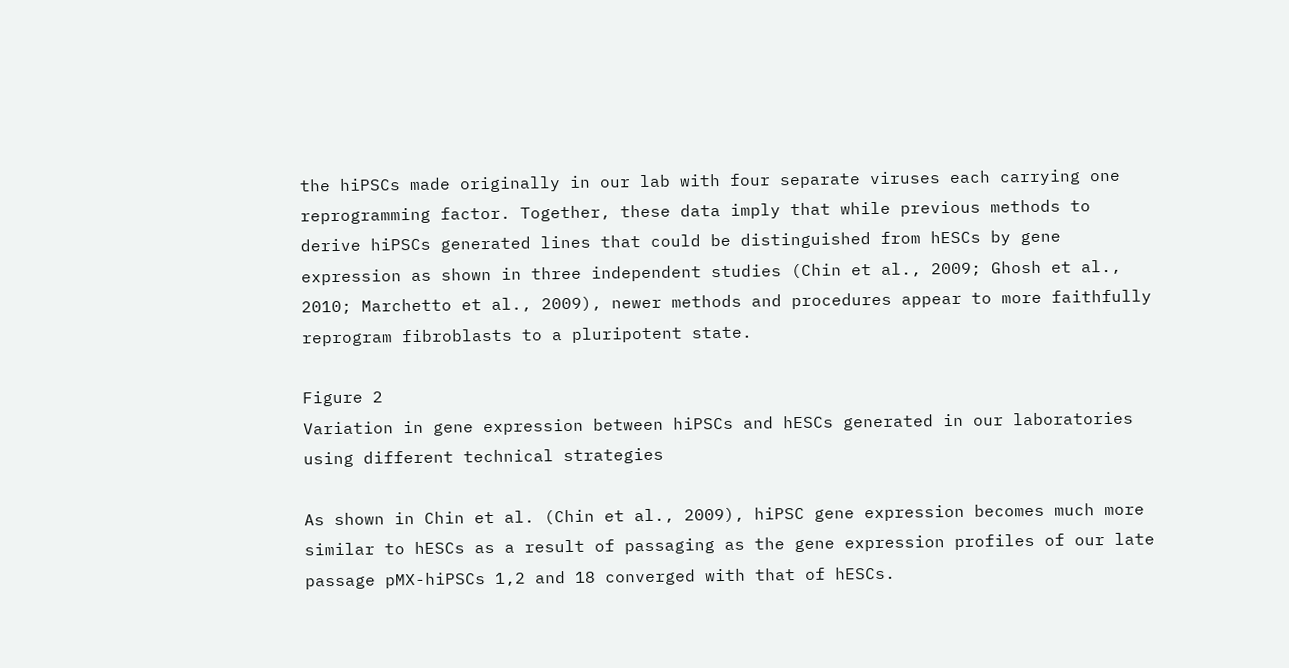the hiPSCs made originally in our lab with four separate viruses each carrying one reprogramming factor. Together, these data imply that while previous methods to derive hiPSCs generated lines that could be distinguished from hESCs by gene expression as shown in three independent studies (Chin et al., 2009; Ghosh et al., 2010; Marchetto et al., 2009), newer methods and procedures appear to more faithfully reprogram fibroblasts to a pluripotent state.

Figure 2
Variation in gene expression between hiPSCs and hESCs generated in our laboratories using different technical strategies

As shown in Chin et al. (Chin et al., 2009), hiPSC gene expression becomes much more similar to hESCs as a result of passaging as the gene expression profiles of our late passage pMX-hiPSCs 1,2 and 18 converged with that of hESCs.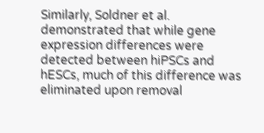Similarly, Soldner et al. demonstrated that while gene expression differences were detected between hiPSCs and hESCs, much of this difference was eliminated upon removal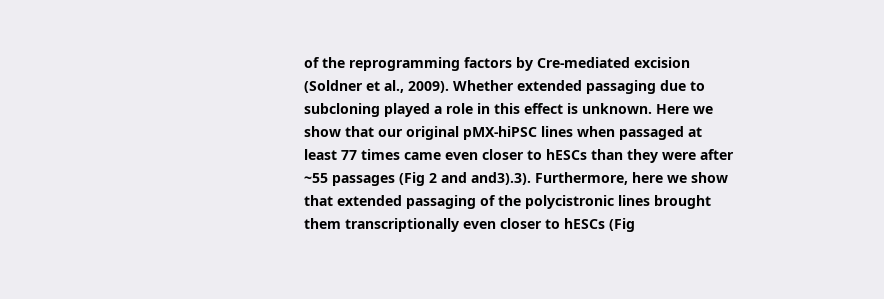of the reprogramming factors by Cre-mediated excision (Soldner et al., 2009). Whether extended passaging due to subcloning played a role in this effect is unknown. Here we show that our original pMX-hiPSC lines when passaged at least 77 times came even closer to hESCs than they were after ~55 passages (Fig 2 and and3).3). Furthermore, here we show that extended passaging of the polycistronic lines brought them transcriptionally even closer to hESCs (Fig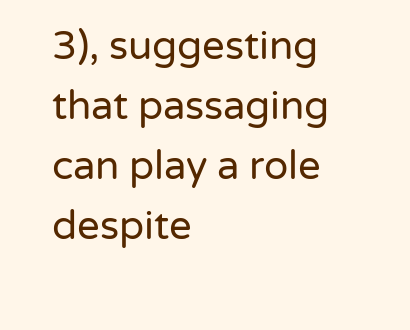3), suggesting that passaging can play a role despite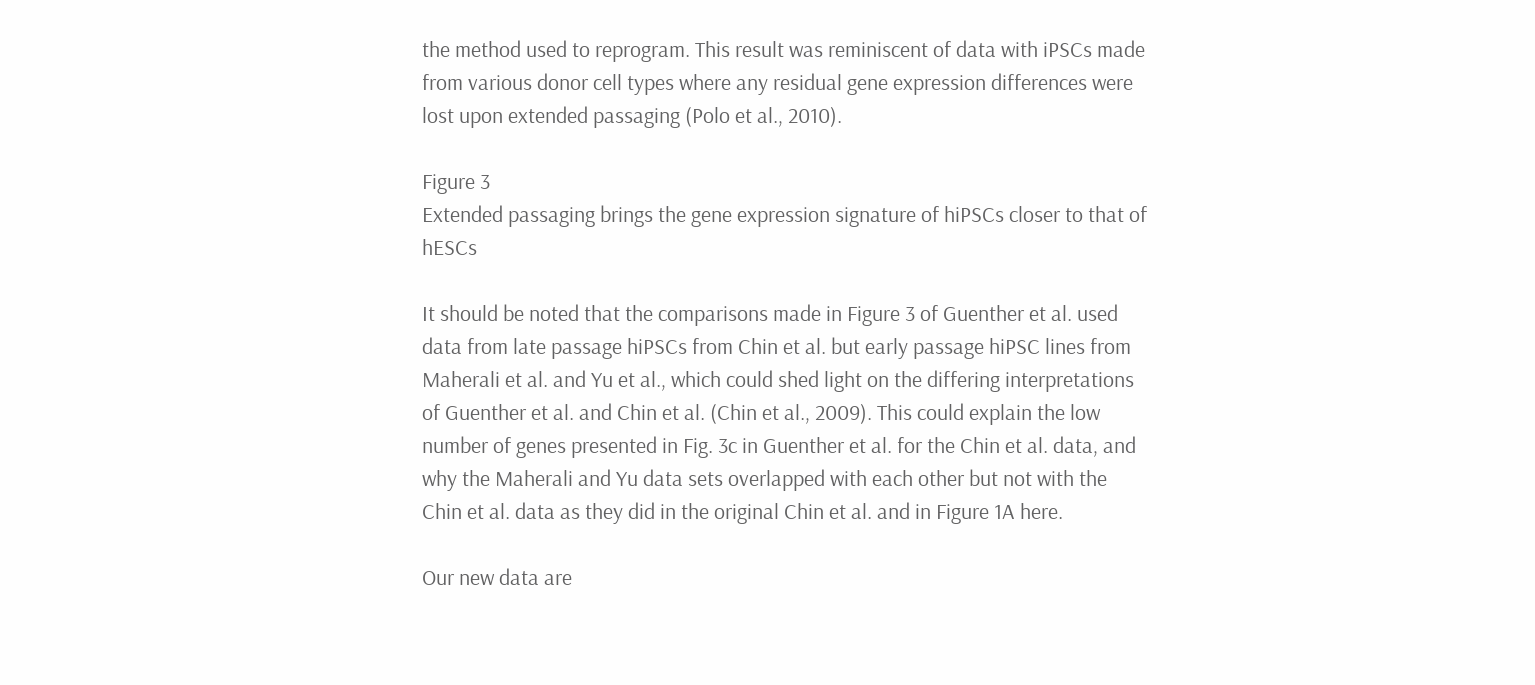the method used to reprogram. This result was reminiscent of data with iPSCs made from various donor cell types where any residual gene expression differences were lost upon extended passaging (Polo et al., 2010).

Figure 3
Extended passaging brings the gene expression signature of hiPSCs closer to that of hESCs

It should be noted that the comparisons made in Figure 3 of Guenther et al. used data from late passage hiPSCs from Chin et al. but early passage hiPSC lines from Maherali et al. and Yu et al., which could shed light on the differing interpretations of Guenther et al. and Chin et al. (Chin et al., 2009). This could explain the low number of genes presented in Fig. 3c in Guenther et al. for the Chin et al. data, and why the Maherali and Yu data sets overlapped with each other but not with the Chin et al. data as they did in the original Chin et al. and in Figure 1A here.

Our new data are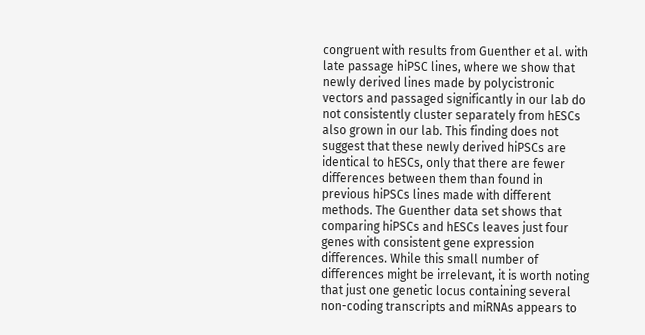congruent with results from Guenther et al. with late passage hiPSC lines, where we show that newly derived lines made by polycistronic vectors and passaged significantly in our lab do not consistently cluster separately from hESCs also grown in our lab. This finding does not suggest that these newly derived hiPSCs are identical to hESCs, only that there are fewer differences between them than found in previous hiPSCs lines made with different methods. The Guenther data set shows that comparing hiPSCs and hESCs leaves just four genes with consistent gene expression differences. While this small number of differences might be irrelevant, it is worth noting that just one genetic locus containing several non-coding transcripts and miRNAs appears to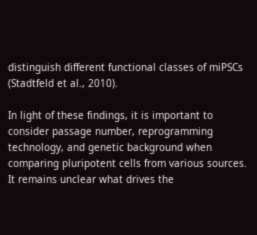distinguish different functional classes of miPSCs (Stadtfeld et al., 2010).

In light of these findings, it is important to consider passage number, reprogramming technology, and genetic background when comparing pluripotent cells from various sources. It remains unclear what drives the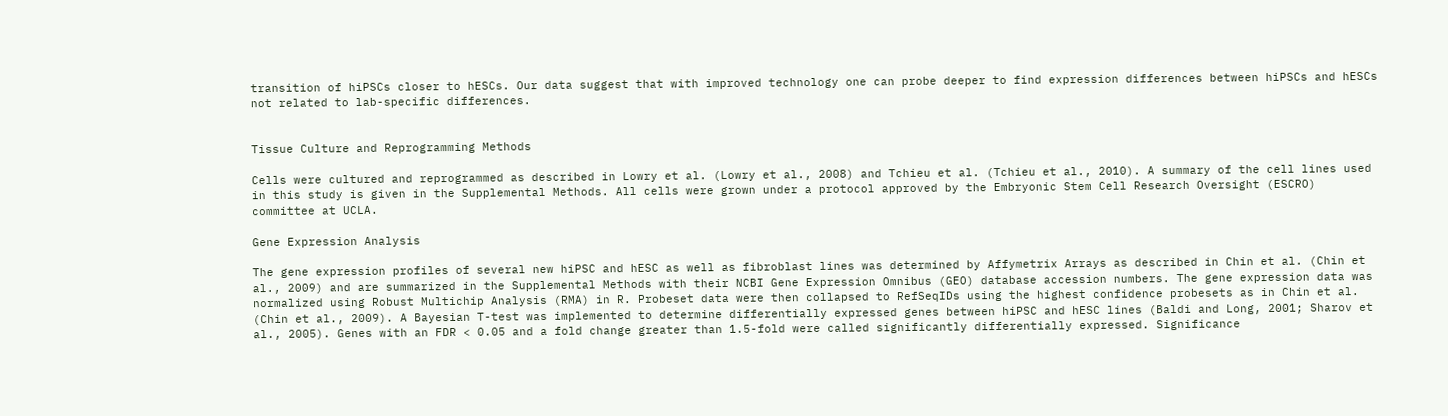transition of hiPSCs closer to hESCs. Our data suggest that with improved technology one can probe deeper to find expression differences between hiPSCs and hESCs not related to lab-specific differences.


Tissue Culture and Reprogramming Methods

Cells were cultured and reprogrammed as described in Lowry et al. (Lowry et al., 2008) and Tchieu et al. (Tchieu et al., 2010). A summary of the cell lines used in this study is given in the Supplemental Methods. All cells were grown under a protocol approved by the Embryonic Stem Cell Research Oversight (ESCRO) committee at UCLA.

Gene Expression Analysis

The gene expression profiles of several new hiPSC and hESC as well as fibroblast lines was determined by Affymetrix Arrays as described in Chin et al. (Chin et al., 2009) and are summarized in the Supplemental Methods with their NCBI Gene Expression Omnibus (GEO) database accession numbers. The gene expression data was normalized using Robust Multichip Analysis (RMA) in R. Probeset data were then collapsed to RefSeqIDs using the highest confidence probesets as in Chin et al. (Chin et al., 2009). A Bayesian T-test was implemented to determine differentially expressed genes between hiPSC and hESC lines (Baldi and Long, 2001; Sharov et al., 2005). Genes with an FDR < 0.05 and a fold change greater than 1.5-fold were called significantly differentially expressed. Significance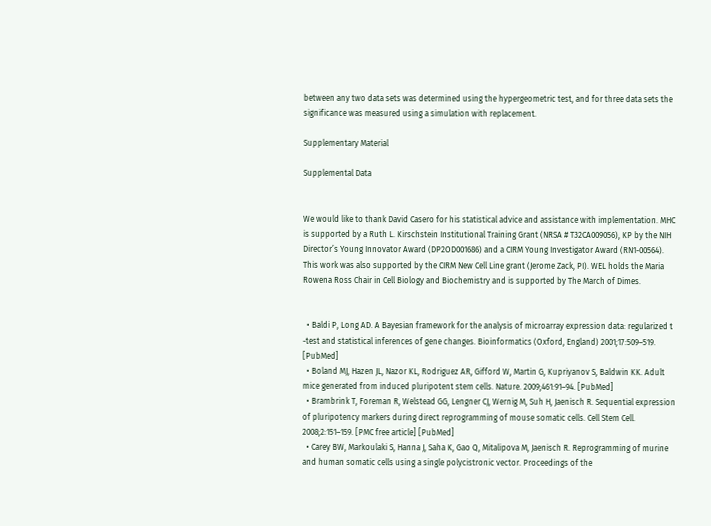between any two data sets was determined using the hypergeometric test, and for three data sets the significance was measured using a simulation with replacement.

Supplementary Material

Supplemental Data


We would like to thank David Casero for his statistical advice and assistance with implementation. MHC is supported by a Ruth L. Kirschstein Institutional Training Grant (NRSA # T32CA009056), KP by the NIH Director’s Young Innovator Award (DP2OD001686) and a CIRM Young Investigator Award (RN1-00564). This work was also supported by the CIRM New Cell Line grant (Jerome Zack, PI). WEL holds the Maria Rowena Ross Chair in Cell Biology and Biochemistry and is supported by The March of Dimes.


  • Baldi P, Long AD. A Bayesian framework for the analysis of microarray expression data: regularized t -test and statistical inferences of gene changes. Bioinformatics (Oxford, England) 2001;17:509–519. [PubMed]
  • Boland MJ, Hazen JL, Nazor KL, Rodriguez AR, Gifford W, Martin G, Kupriyanov S, Baldwin KK. Adult mice generated from induced pluripotent stem cells. Nature. 2009;461:91–94. [PubMed]
  • Brambrink T, Foreman R, Welstead GG, Lengner CJ, Wernig M, Suh H, Jaenisch R. Sequential expression of pluripotency markers during direct reprogramming of mouse somatic cells. Cell Stem Cell. 2008;2:151–159. [PMC free article] [PubMed]
  • Carey BW, Markoulaki S, Hanna J, Saha K, Gao Q, Mitalipova M, Jaenisch R. Reprogramming of murine and human somatic cells using a single polycistronic vector. Proceedings of the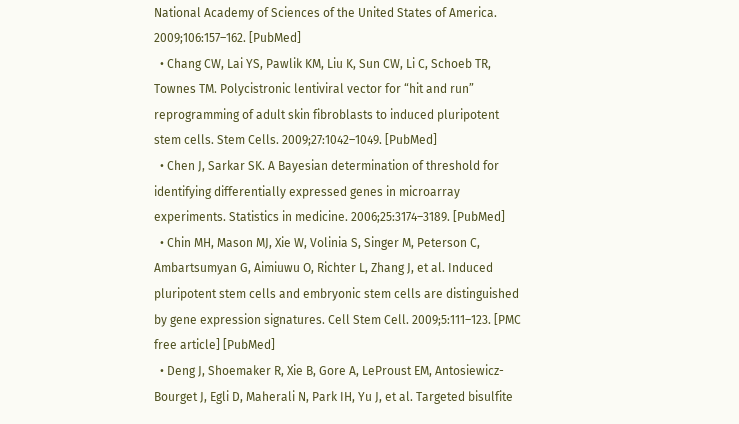National Academy of Sciences of the United States of America. 2009;106:157–162. [PubMed]
  • Chang CW, Lai YS, Pawlik KM, Liu K, Sun CW, Li C, Schoeb TR, Townes TM. Polycistronic lentiviral vector for “hit and run” reprogramming of adult skin fibroblasts to induced pluripotent stem cells. Stem Cells. 2009;27:1042–1049. [PubMed]
  • Chen J, Sarkar SK. A Bayesian determination of threshold for identifying differentially expressed genes in microarray experiments. Statistics in medicine. 2006;25:3174–3189. [PubMed]
  • Chin MH, Mason MJ, Xie W, Volinia S, Singer M, Peterson C, Ambartsumyan G, Aimiuwu O, Richter L, Zhang J, et al. Induced pluripotent stem cells and embryonic stem cells are distinguished by gene expression signatures. Cell Stem Cell. 2009;5:111–123. [PMC free article] [PubMed]
  • Deng J, Shoemaker R, Xie B, Gore A, LeProust EM, Antosiewicz-Bourget J, Egli D, Maherali N, Park IH, Yu J, et al. Targeted bisulfite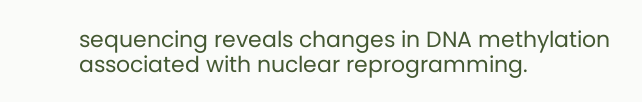sequencing reveals changes in DNA methylation associated with nuclear reprogramming.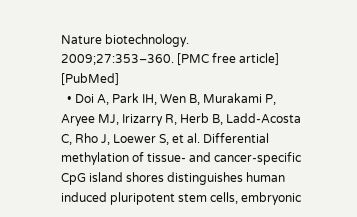Nature biotechnology. 2009;27:353–360. [PMC free article] [PubMed]
  • Doi A, Park IH, Wen B, Murakami P, Aryee MJ, Irizarry R, Herb B, Ladd-Acosta C, Rho J, Loewer S, et al. Differential methylation of tissue- and cancer-specific CpG island shores distinguishes human induced pluripotent stem cells, embryonic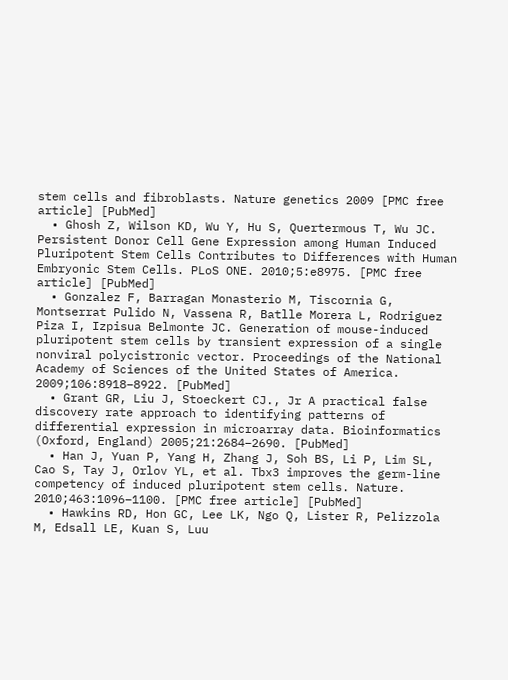stem cells and fibroblasts. Nature genetics 2009 [PMC free article] [PubMed]
  • Ghosh Z, Wilson KD, Wu Y, Hu S, Quertermous T, Wu JC. Persistent Donor Cell Gene Expression among Human Induced Pluripotent Stem Cells Contributes to Differences with Human Embryonic Stem Cells. PLoS ONE. 2010;5:e8975. [PMC free article] [PubMed]
  • Gonzalez F, Barragan Monasterio M, Tiscornia G, Montserrat Pulido N, Vassena R, Batlle Morera L, Rodriguez Piza I, Izpisua Belmonte JC. Generation of mouse-induced pluripotent stem cells by transient expression of a single nonviral polycistronic vector. Proceedings of the National Academy of Sciences of the United States of America. 2009;106:8918–8922. [PubMed]
  • Grant GR, Liu J, Stoeckert CJ., Jr A practical false discovery rate approach to identifying patterns of differential expression in microarray data. Bioinformatics (Oxford, England) 2005;21:2684–2690. [PubMed]
  • Han J, Yuan P, Yang H, Zhang J, Soh BS, Li P, Lim SL, Cao S, Tay J, Orlov YL, et al. Tbx3 improves the germ-line competency of induced pluripotent stem cells. Nature. 2010;463:1096–1100. [PMC free article] [PubMed]
  • Hawkins RD, Hon GC, Lee LK, Ngo Q, Lister R, Pelizzola M, Edsall LE, Kuan S, Luu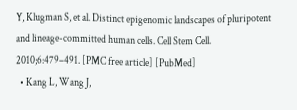Y, Klugman S, et al. Distinct epigenomic landscapes of pluripotent and lineage-committed human cells. Cell Stem Cell. 2010;6:479–491. [PMC free article] [PubMed]
  • Kang L, Wang J,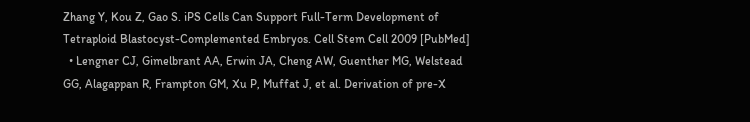Zhang Y, Kou Z, Gao S. iPS Cells Can Support Full-Term Development of Tetraploid Blastocyst-Complemented Embryos. Cell Stem Cell 2009 [PubMed]
  • Lengner CJ, Gimelbrant AA, Erwin JA, Cheng AW, Guenther MG, Welstead GG, Alagappan R, Frampton GM, Xu P, Muffat J, et al. Derivation of pre-X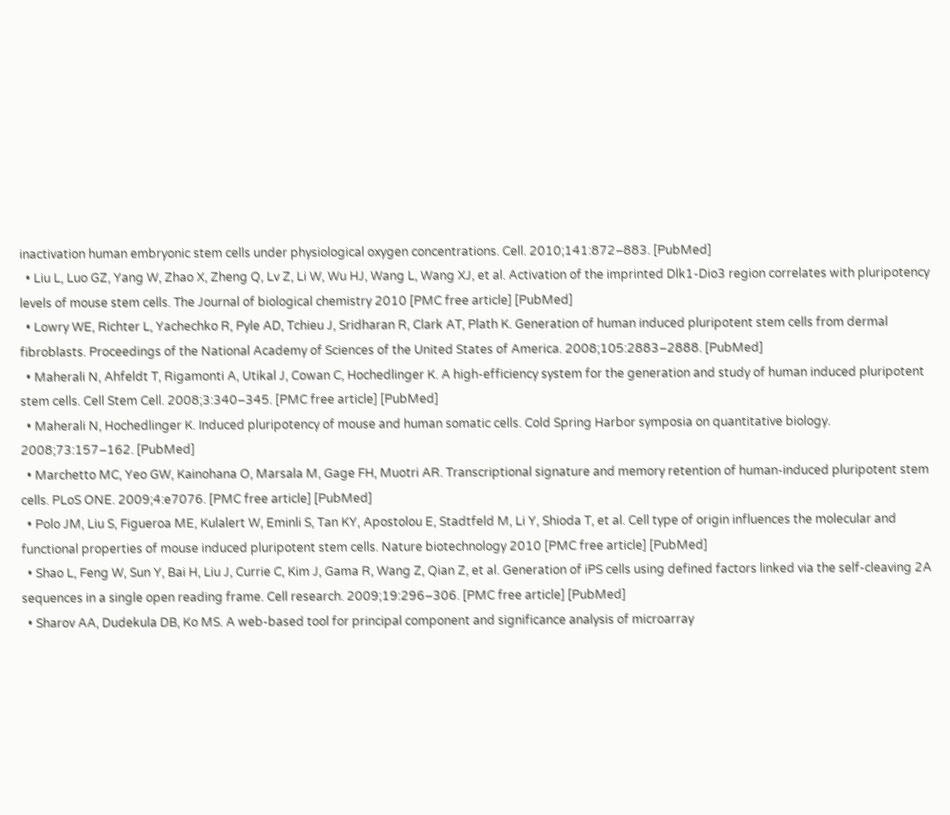inactivation human embryonic stem cells under physiological oxygen concentrations. Cell. 2010;141:872–883. [PubMed]
  • Liu L, Luo GZ, Yang W, Zhao X, Zheng Q, Lv Z, Li W, Wu HJ, Wang L, Wang XJ, et al. Activation of the imprinted Dlk1-Dio3 region correlates with pluripotency levels of mouse stem cells. The Journal of biological chemistry 2010 [PMC free article] [PubMed]
  • Lowry WE, Richter L, Yachechko R, Pyle AD, Tchieu J, Sridharan R, Clark AT, Plath K. Generation of human induced pluripotent stem cells from dermal fibroblasts. Proceedings of the National Academy of Sciences of the United States of America. 2008;105:2883–2888. [PubMed]
  • Maherali N, Ahfeldt T, Rigamonti A, Utikal J, Cowan C, Hochedlinger K. A high-efficiency system for the generation and study of human induced pluripotent stem cells. Cell Stem Cell. 2008;3:340–345. [PMC free article] [PubMed]
  • Maherali N, Hochedlinger K. Induced pluripotency of mouse and human somatic cells. Cold Spring Harbor symposia on quantitative biology. 2008;73:157–162. [PubMed]
  • Marchetto MC, Yeo GW, Kainohana O, Marsala M, Gage FH, Muotri AR. Transcriptional signature and memory retention of human-induced pluripotent stem cells. PLoS ONE. 2009;4:e7076. [PMC free article] [PubMed]
  • Polo JM, Liu S, Figueroa ME, Kulalert W, Eminli S, Tan KY, Apostolou E, Stadtfeld M, Li Y, Shioda T, et al. Cell type of origin influences the molecular and functional properties of mouse induced pluripotent stem cells. Nature biotechnology 2010 [PMC free article] [PubMed]
  • Shao L, Feng W, Sun Y, Bai H, Liu J, Currie C, Kim J, Gama R, Wang Z, Qian Z, et al. Generation of iPS cells using defined factors linked via the self-cleaving 2A sequences in a single open reading frame. Cell research. 2009;19:296–306. [PMC free article] [PubMed]
  • Sharov AA, Dudekula DB, Ko MS. A web-based tool for principal component and significance analysis of microarray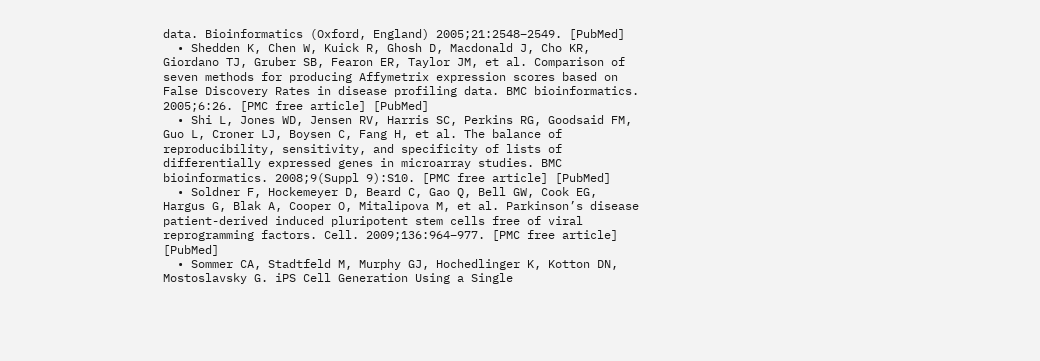data. Bioinformatics (Oxford, England) 2005;21:2548–2549. [PubMed]
  • Shedden K, Chen W, Kuick R, Ghosh D, Macdonald J, Cho KR, Giordano TJ, Gruber SB, Fearon ER, Taylor JM, et al. Comparison of seven methods for producing Affymetrix expression scores based on False Discovery Rates in disease profiling data. BMC bioinformatics. 2005;6:26. [PMC free article] [PubMed]
  • Shi L, Jones WD, Jensen RV, Harris SC, Perkins RG, Goodsaid FM, Guo L, Croner LJ, Boysen C, Fang H, et al. The balance of reproducibility, sensitivity, and specificity of lists of differentially expressed genes in microarray studies. BMC bioinformatics. 2008;9(Suppl 9):S10. [PMC free article] [PubMed]
  • Soldner F, Hockemeyer D, Beard C, Gao Q, Bell GW, Cook EG, Hargus G, Blak A, Cooper O, Mitalipova M, et al. Parkinson’s disease patient-derived induced pluripotent stem cells free of viral reprogramming factors. Cell. 2009;136:964–977. [PMC free article] [PubMed]
  • Sommer CA, Stadtfeld M, Murphy GJ, Hochedlinger K, Kotton DN, Mostoslavsky G. iPS Cell Generation Using a Single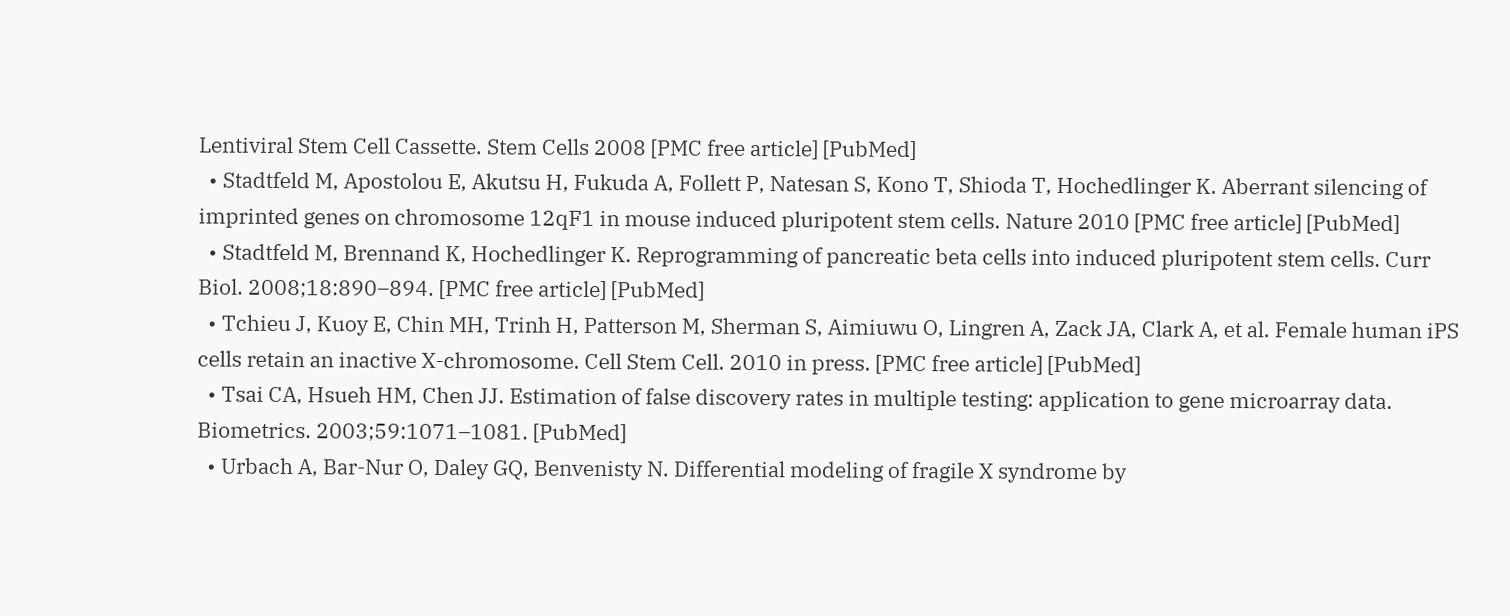Lentiviral Stem Cell Cassette. Stem Cells 2008 [PMC free article] [PubMed]
  • Stadtfeld M, Apostolou E, Akutsu H, Fukuda A, Follett P, Natesan S, Kono T, Shioda T, Hochedlinger K. Aberrant silencing of imprinted genes on chromosome 12qF1 in mouse induced pluripotent stem cells. Nature 2010 [PMC free article] [PubMed]
  • Stadtfeld M, Brennand K, Hochedlinger K. Reprogramming of pancreatic beta cells into induced pluripotent stem cells. Curr Biol. 2008;18:890–894. [PMC free article] [PubMed]
  • Tchieu J, Kuoy E, Chin MH, Trinh H, Patterson M, Sherman S, Aimiuwu O, Lingren A, Zack JA, Clark A, et al. Female human iPS cells retain an inactive X-chromosome. Cell Stem Cell. 2010 in press. [PMC free article] [PubMed]
  • Tsai CA, Hsueh HM, Chen JJ. Estimation of false discovery rates in multiple testing: application to gene microarray data. Biometrics. 2003;59:1071–1081. [PubMed]
  • Urbach A, Bar-Nur O, Daley GQ, Benvenisty N. Differential modeling of fragile X syndrome by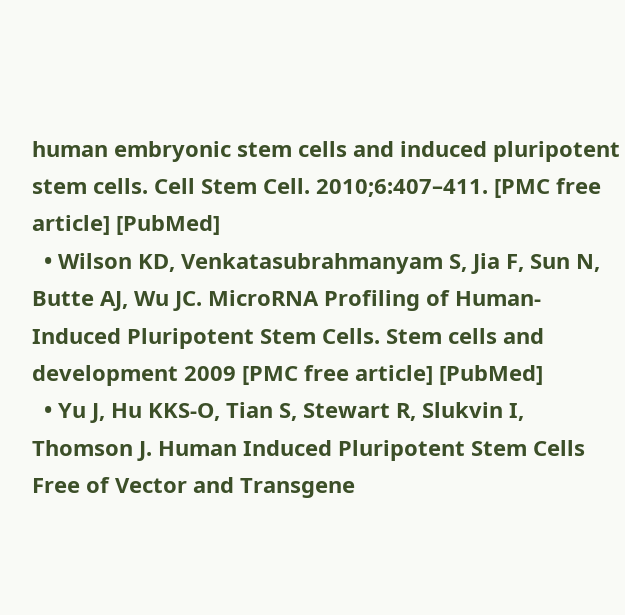human embryonic stem cells and induced pluripotent stem cells. Cell Stem Cell. 2010;6:407–411. [PMC free article] [PubMed]
  • Wilson KD, Venkatasubrahmanyam S, Jia F, Sun N, Butte AJ, Wu JC. MicroRNA Profiling of Human-Induced Pluripotent Stem Cells. Stem cells and development 2009 [PMC free article] [PubMed]
  • Yu J, Hu KKS-O, Tian S, Stewart R, Slukvin I, Thomson J. Human Induced Pluripotent Stem Cells Free of Vector and Transgene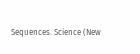Sequences. Science (New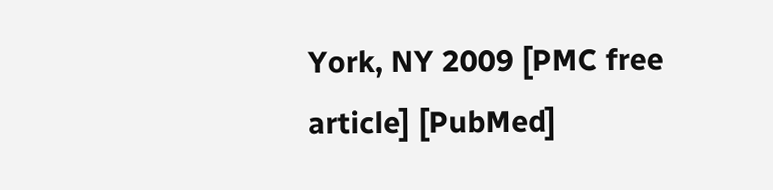York, NY 2009 [PMC free article] [PubMed]